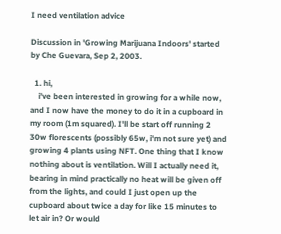I need ventilation advice

Discussion in 'Growing Marijuana Indoors' started by Che Guevara, Sep 2, 2003.

  1. hi,
    i've been interested in growing for a while now, and I now have the money to do it in a cupboard in my room (1m squared). I'll be start off running 2 30w florescents (possibly 65w, i'm not sure yet) and growing 4 plants using NFT. One thing that I know nothing about is ventilation. Will I actually need it, bearing in mind practically no heat will be given off from the lights, and could I just open up the cupboard about twice a day for like 15 minutes to let air in? Or would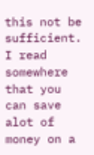this not be sufficient. I read somewhere that you can save alot of money on a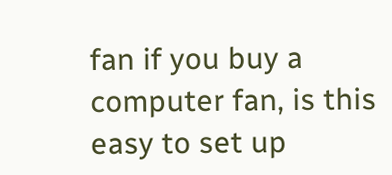fan if you buy a computer fan, is this easy to set up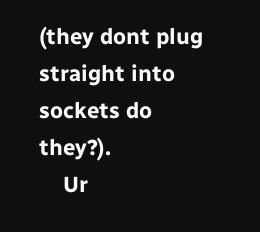(they dont plug straight into sockets do they?).
    Ur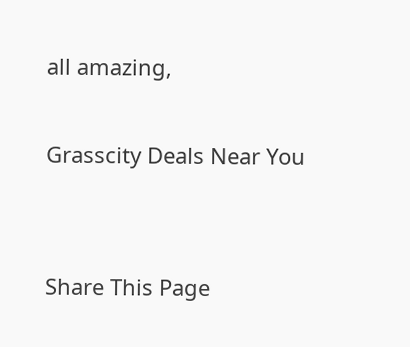all amazing,

Grasscity Deals Near You


Share This Page